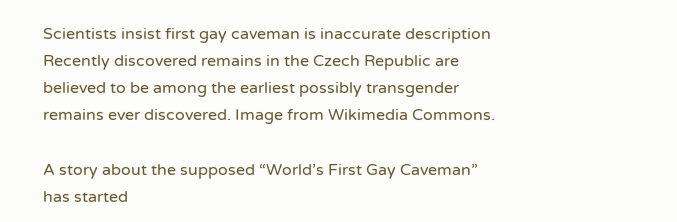Scientists insist first gay caveman is inaccurate description
Recently discovered remains in the Czech Republic are believed to be among the earliest possibly transgender remains ever discovered. Image from Wikimedia Commons.

A story about the supposed “World’s First Gay Caveman” has started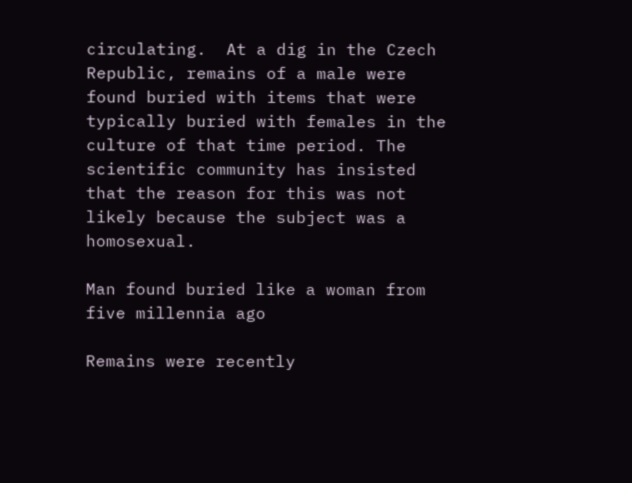circulating.  At a dig in the Czech Republic, remains of a male were found buried with items that were typically buried with females in the culture of that time period. The scientific community has insisted that the reason for this was not likely because the subject was a homosexual.

Man found buried like a woman from five millennia ago

Remains were recently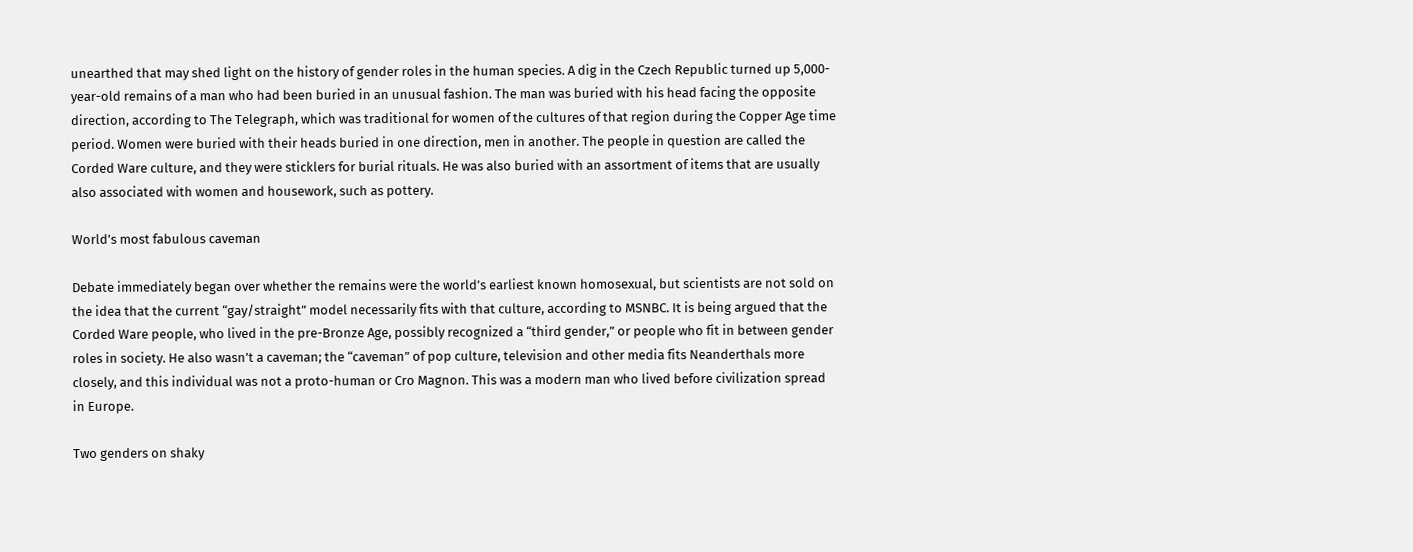unearthed that may shed light on the history of gender roles in the human species. A dig in the Czech Republic turned up 5,000-year-old remains of a man who had been buried in an unusual fashion. The man was buried with his head facing the opposite direction, according to The Telegraph, which was traditional for women of the cultures of that region during the Copper Age time period. Women were buried with their heads buried in one direction, men in another. The people in question are called the Corded Ware culture, and they were sticklers for burial rituals. He was also buried with an assortment of items that are usually also associated with women and housework, such as pottery.

World’s most fabulous caveman

Debate immediately began over whether the remains were the world’s earliest known homosexual, but scientists are not sold on the idea that the current “gay/straight” model necessarily fits with that culture, according to MSNBC. It is being argued that the Corded Ware people, who lived in the pre-Bronze Age, possibly recognized a “third gender,” or people who fit in between gender roles in society. He also wasn’t a caveman; the “caveman” of pop culture, television and other media fits Neanderthals more closely, and this individual was not a proto-human or Cro Magnon. This was a modern man who lived before civilization spread in Europe.

Two genders on shaky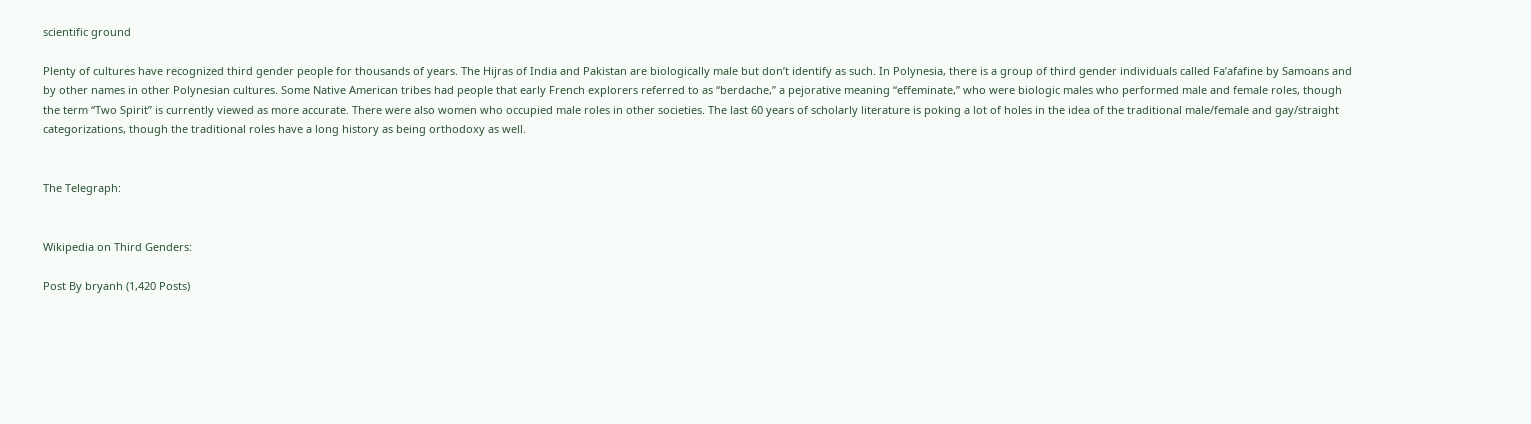scientific ground

Plenty of cultures have recognized third gender people for thousands of years. The Hijras of India and Pakistan are biologically male but don’t identify as such. In Polynesia, there is a group of third gender individuals called Fa’afafine by Samoans and by other names in other Polynesian cultures. Some Native American tribes had people that early French explorers referred to as “berdache,” a pejorative meaning “effeminate,” who were biologic males who performed male and female roles, though the term “Two Spirit” is currently viewed as more accurate. There were also women who occupied male roles in other societies. The last 60 years of scholarly literature is poking a lot of holes in the idea of the traditional male/female and gay/straight categorizations, though the traditional roles have a long history as being orthodoxy as well.


The Telegraph:


Wikipedia on Third Genders:

Post By bryanh (1,420 Posts)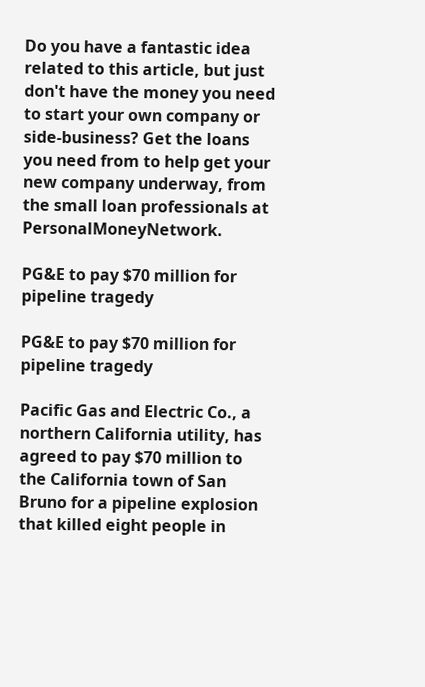Do you have a fantastic idea related to this article, but just don't have the money you need to start your own company or side-business? Get the loans you need from to help get your new company underway, from the small loan professionals at PersonalMoneyNetwork.

PG&E to pay $70 million for pipeline tragedy

PG&E to pay $70 million for pipeline tragedy

Pacific Gas and Electric Co., a northern California utility, has agreed to pay $70 million to the California town of San Bruno for a pipeline explosion that killed eight people in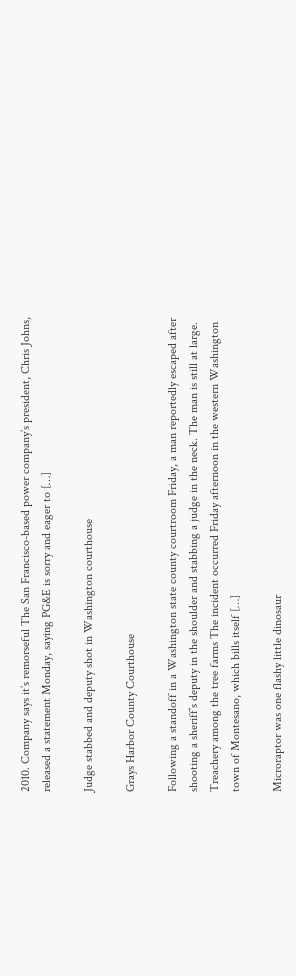2010. Company says it’s remorseful The San Francisco-based power company’s president, Chris Johns, released a statement Monday, saying PG&E is sorry and eager to […]

Judge stabbed and deputy shot in Washington courthouse

Grays Harbor County Courthouse

Following a standoff in a Washington state county courtroom Friday, a man reportedly escaped after shooting a sheriff’s deputy in the shoulder and stabbing a judge in the neck. The man is still at large. Treachery among the tree farms The incident occurred Friday afternoon in the western Washington town of Montesano, which bills itself […]

Microraptor was one flashy little dinosaur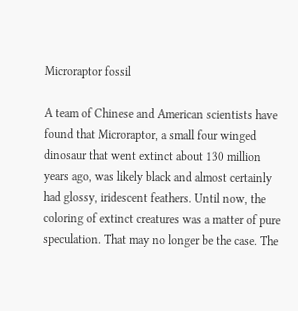Microraptor fossil

A team of Chinese and American scientists have found that Microraptor, a small four winged dinosaur that went extinct about 130 million years ago, was likely black and almost certainly had glossy, iridescent feathers. Until now, the coloring of extinct creatures was a matter of pure speculation. That may no longer be the case. The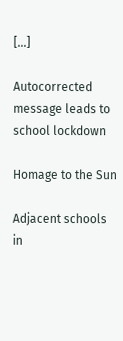[…]

Autocorrected message leads to school lockdown

Homage to the Sun

Adjacent schools in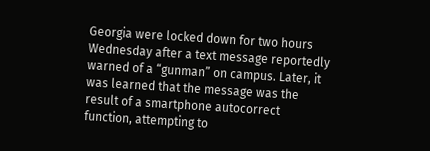Georgia were locked down for two hours Wednesday after a text message reportedly warned of a “gunman” on campus. Later, it was learned that the message was the result of a smartphone autocorrect function, attempting to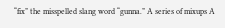“fix” the misspelled slang word “gunna.” A series of mixups A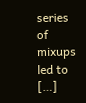series of mixups led to […]